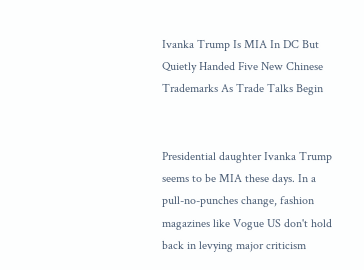Ivanka Trump Is MIA In DC But Quietly Handed Five New Chinese Trademarks As Trade Talks Begin


Presidential daughter Ivanka Trump seems to be MIA these days. In a pull-no-punches change, fashion magazines like Vogue US don't hold back in levying major criticism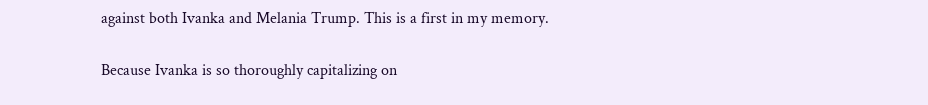against both Ivanka and Melania Trump. This is a first in my memory.

Because Ivanka is so thoroughly capitalizing on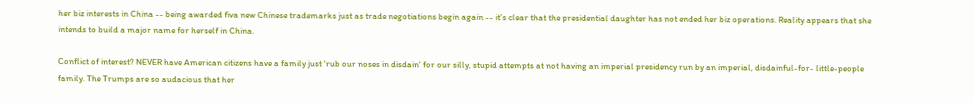her biz interests in China -- being awarded fiva new Chinese trademarks just as trade negotiations begin again -- it's clear that the presidential daughter has not ended her biz operations. Reality appears that she intends to build a major name for herself in China.

Conflict of interest? NEVER have American citizens have a family just 'rub our noses in disdain' for our silly, stupid attempts at not having an imperial presidency run by an imperial, disdainful-for- little-people family. The Trumps are so audacious that her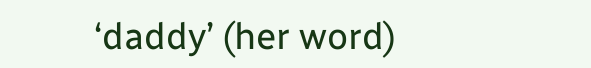‘daddy’ (her word)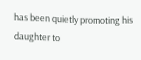has been quietly promoting his daughter to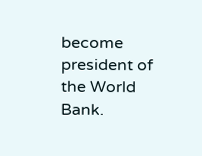become president of the World Bank.